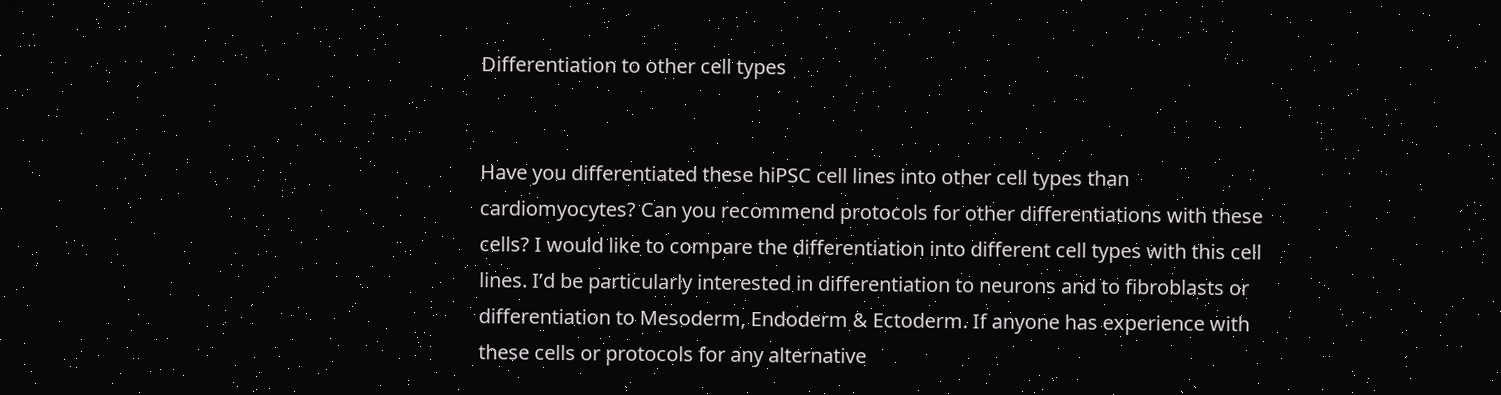Differentiation to other cell types


Have you differentiated these hiPSC cell lines into other cell types than cardiomyocytes? Can you recommend protocols for other differentiations with these cells? I would like to compare the differentiation into different cell types with this cell lines. I’d be particularly interested in differentiation to neurons and to fibroblasts or differentiation to Mesoderm, Endoderm & Ectoderm. If anyone has experience with these cells or protocols for any alternative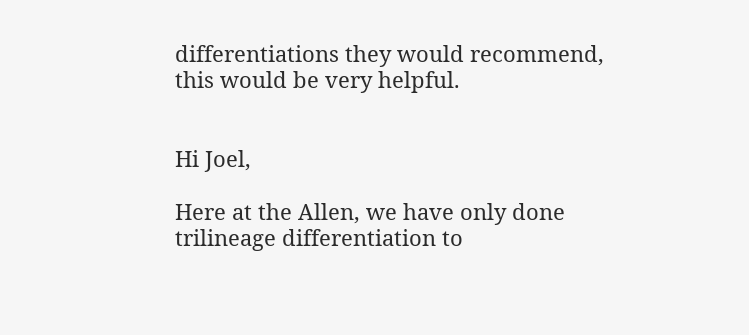differentiations they would recommend, this would be very helpful.


Hi Joel,

Here at the Allen, we have only done trilineage differentiation to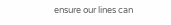ensure our lines can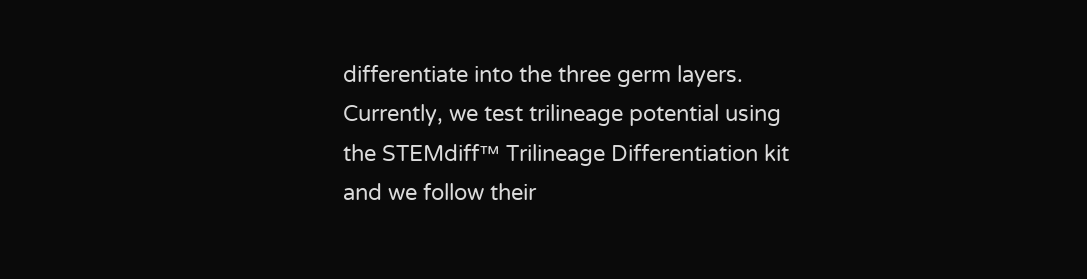differentiate into the three germ layers. Currently, we test trilineage potential using the STEMdiff™ Trilineage Differentiation kit and we follow their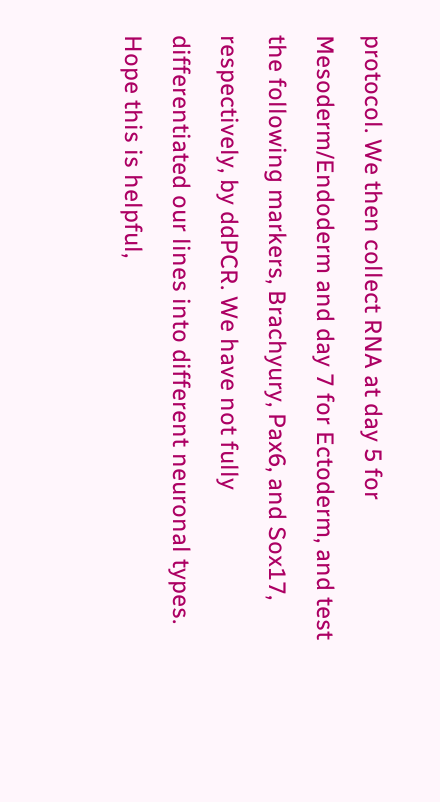protocol. We then collect RNA at day 5 for Mesoderm/Endoderm and day 7 for Ectoderm, and test the following markers, Brachyury, Pax6, and Sox17, respectively, by ddPCR. We have not fully differentiated our lines into different neuronal types. Hope this is helpful,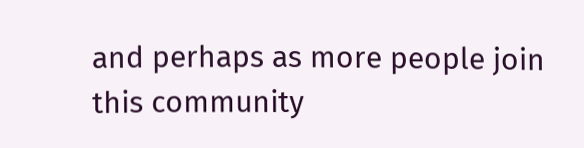and perhaps as more people join this community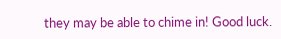they may be able to chime in! Good luck.